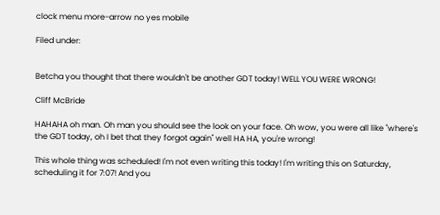clock menu more-arrow no yes mobile

Filed under:


Betcha you thought that there wouldn't be another GDT today! WELL YOU WERE WRONG!

Cliff McBride

HAHAHA oh man. Oh man you should see the look on your face. Oh wow, you were all like "where's the GDT today, oh I bet that they forgot again" well HA HA, you're wrong!

This whole thing was scheduled! I'm not even writing this today! I'm writing this on Saturday, scheduling it for 7:07! And you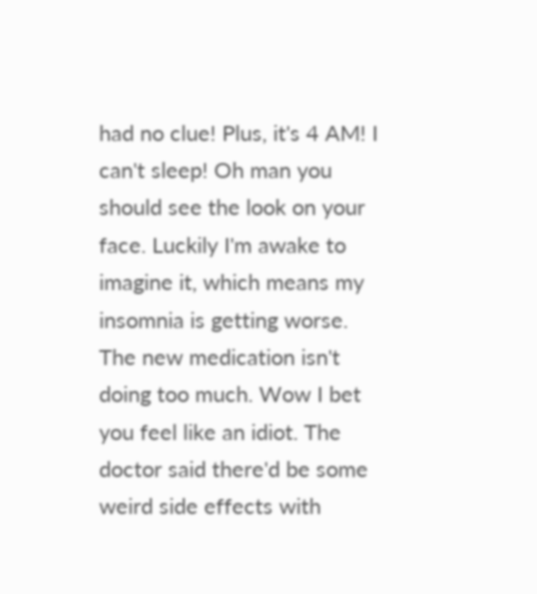had no clue! Plus, it's 4 AM! I can't sleep! Oh man you should see the look on your face. Luckily I'm awake to imagine it, which means my insomnia is getting worse. The new medication isn't doing too much. Wow I bet you feel like an idiot. The doctor said there'd be some weird side effects with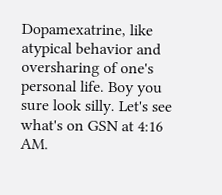Dopamexatrine, like atypical behavior and oversharing of one's personal life. Boy you sure look silly. Let's see what's on GSN at 4:16 AM.